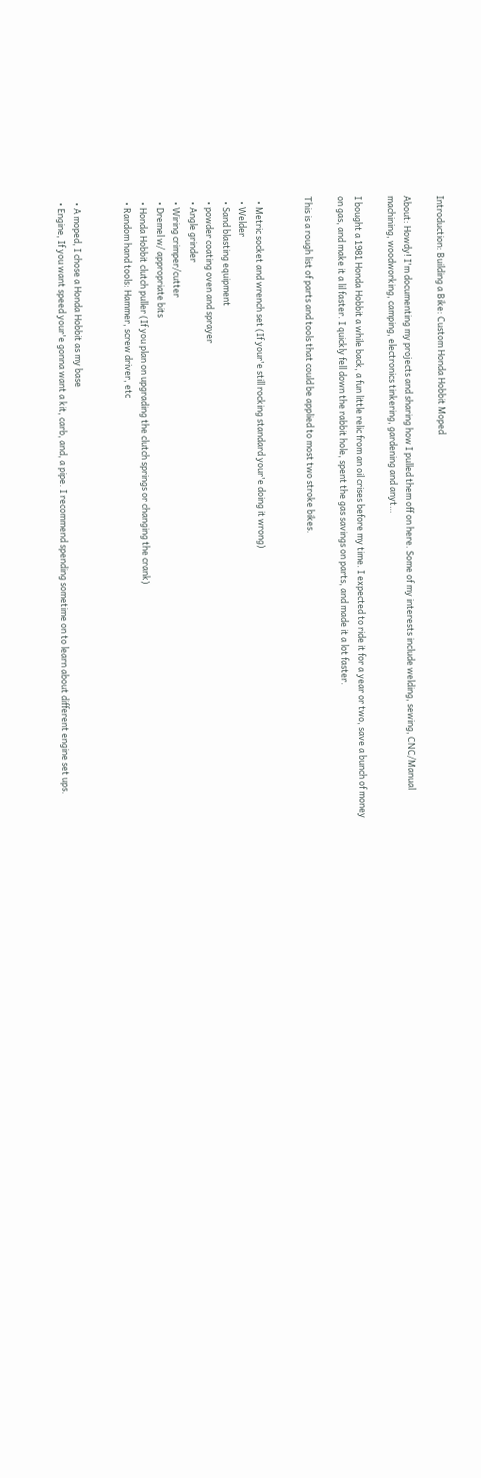Introduction: Building a Bike: Custom Honda Hobbit Moped

About: Howdy! I'm documenting my projects and sharing how I pulled them off on here. Some of my interests include welding, sewing, CNC/Manual machining, woodworking, camping, electronics tinkering, gardening and anyt…

I bought a 1981 Honda Hobbit a while back, a fun little relic from an oil crises before my time. I expected to ride it for a year or two, save a bunch of money on gas, and make it a lil faster. I quickly fell down the rabbit hole, spent the gas savings on parts, and made it a lot faster.

This is a rough list of parts and tools that could be applied to most two stroke bikes.


  • Metric socket and wrench set (If your'e still rocking standard your'e doing it wrong)
  • Welder
  • Sand blasting equipment
  • powder coating oven and sprayer
  • Angle grinder
  • Wiring crimper/cutter
  • Dremel w/ appropriate bits
  • Honda Hobbit clutch puller (If you plan on upgrading the clutch springs or changing the crank)
  • Random hand tools: Hammer, screw driver, etc


  • A moped, I chose a Honda Hobbit as my base
  • Engine, If you want speed your'e gonna want a kit, carb, and, a pipe. I recommend spending sometime on to learn about different engine set ups.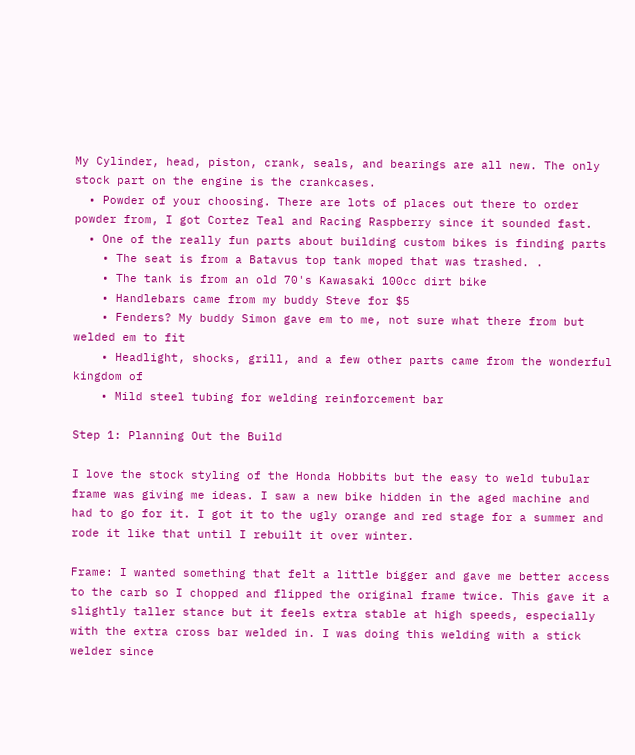My Cylinder, head, piston, crank, seals, and bearings are all new. The only stock part on the engine is the crankcases.
  • Powder of your choosing. There are lots of places out there to order powder from, I got Cortez Teal and Racing Raspberry since it sounded fast.
  • One of the really fun parts about building custom bikes is finding parts
    • The seat is from a Batavus top tank moped that was trashed. .
    • The tank is from an old 70's Kawasaki 100cc dirt bike
    • Handlebars came from my buddy Steve for $5
    • Fenders? My buddy Simon gave em to me, not sure what there from but welded em to fit
    • Headlight, shocks, grill, and a few other parts came from the wonderful kingdom of
    • Mild steel tubing for welding reinforcement bar

Step 1: Planning Out the Build

I love the stock styling of the Honda Hobbits but the easy to weld tubular frame was giving me ideas. I saw a new bike hidden in the aged machine and had to go for it. I got it to the ugly orange and red stage for a summer and rode it like that until I rebuilt it over winter.

Frame: I wanted something that felt a little bigger and gave me better access to the carb so I chopped and flipped the original frame twice. This gave it a slightly taller stance but it feels extra stable at high speeds, especially with the extra cross bar welded in. I was doing this welding with a stick welder since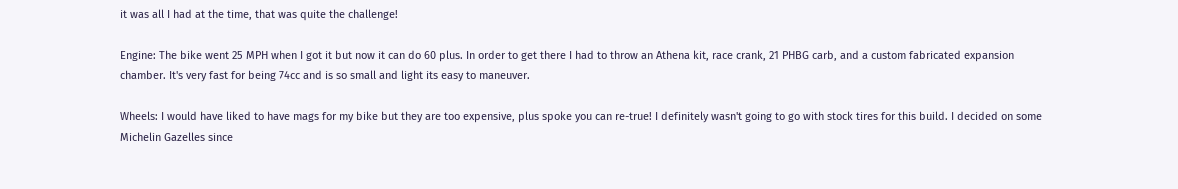it was all I had at the time, that was quite the challenge!

Engine: The bike went 25 MPH when I got it but now it can do 60 plus. In order to get there I had to throw an Athena kit, race crank, 21 PHBG carb, and a custom fabricated expansion chamber. It's very fast for being 74cc and is so small and light its easy to maneuver.

Wheels: I would have liked to have mags for my bike but they are too expensive, plus spoke you can re-true! I definitely wasn't going to go with stock tires for this build. I decided on some Michelin Gazelles since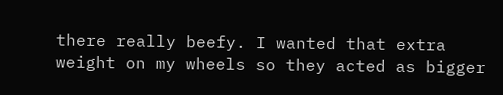there really beefy. I wanted that extra weight on my wheels so they acted as bigger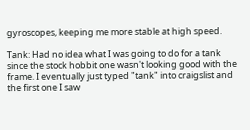gyroscopes, keeping me more stable at high speed.

Tank: Had no idea what I was going to do for a tank since the stock hobbit one wasn't looking good with the frame. I eventually just typed "tank" into craigslist and the first one I saw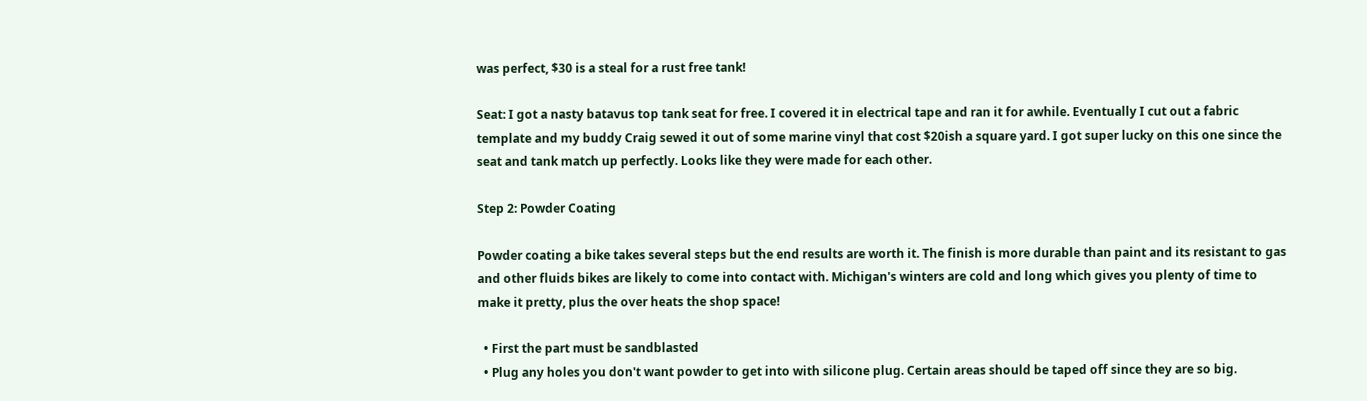was perfect, $30 is a steal for a rust free tank!

Seat: I got a nasty batavus top tank seat for free. I covered it in electrical tape and ran it for awhile. Eventually I cut out a fabric template and my buddy Craig sewed it out of some marine vinyl that cost $20ish a square yard. I got super lucky on this one since the seat and tank match up perfectly. Looks like they were made for each other.

Step 2: Powder Coating

Powder coating a bike takes several steps but the end results are worth it. The finish is more durable than paint and its resistant to gas and other fluids bikes are likely to come into contact with. Michigan's winters are cold and long which gives you plenty of time to make it pretty, plus the over heats the shop space!

  • First the part must be sandblasted
  • Plug any holes you don't want powder to get into with silicone plug. Certain areas should be taped off since they are so big.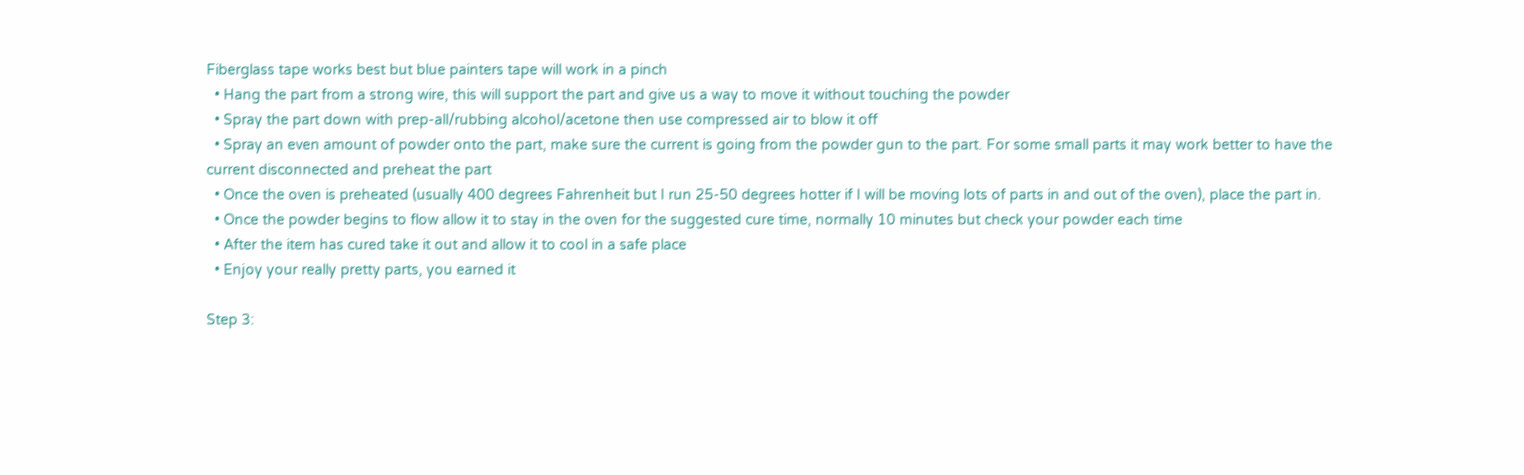Fiberglass tape works best but blue painters tape will work in a pinch
  • Hang the part from a strong wire, this will support the part and give us a way to move it without touching the powder
  • Spray the part down with prep-all/rubbing alcohol/acetone then use compressed air to blow it off
  • Spray an even amount of powder onto the part, make sure the current is going from the powder gun to the part. For some small parts it may work better to have the current disconnected and preheat the part
  • Once the oven is preheated (usually 400 degrees Fahrenheit but I run 25-50 degrees hotter if I will be moving lots of parts in and out of the oven), place the part in.
  • Once the powder begins to flow allow it to stay in the oven for the suggested cure time, normally 10 minutes but check your powder each time
  • After the item has cured take it out and allow it to cool in a safe place
  • Enjoy your really pretty parts, you earned it

Step 3: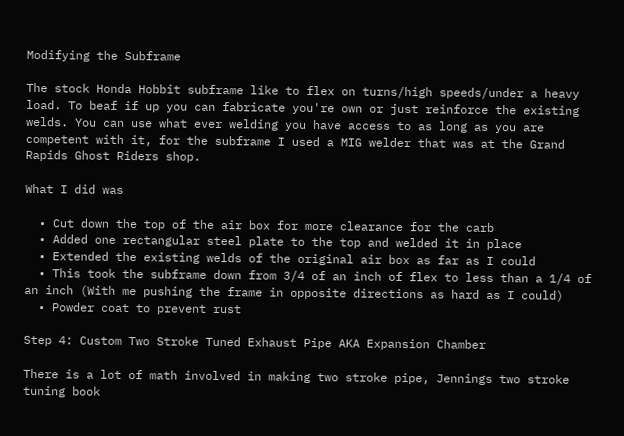Modifying the Subframe

The stock Honda Hobbit subframe like to flex on turns/high speeds/under a heavy load. To beaf if up you can fabricate you're own or just reinforce the existing welds. You can use what ever welding you have access to as long as you are competent with it, for the subframe I used a MIG welder that was at the Grand Rapids Ghost Riders shop.

What I did was

  • Cut down the top of the air box for more clearance for the carb
  • Added one rectangular steel plate to the top and welded it in place
  • Extended the existing welds of the original air box as far as I could
  • This took the subframe down from 3/4 of an inch of flex to less than a 1/4 of an inch (With me pushing the frame in opposite directions as hard as I could)
  • Powder coat to prevent rust

Step 4: Custom Two Stroke Tuned Exhaust Pipe AKA Expansion Chamber

There is a lot of math involved in making two stroke pipe, Jennings two stroke tuning book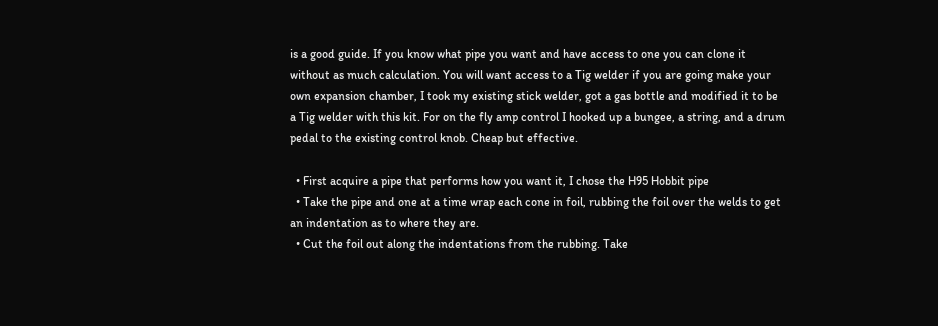is a good guide. If you know what pipe you want and have access to one you can clone it without as much calculation. You will want access to a Tig welder if you are going make your own expansion chamber, I took my existing stick welder, got a gas bottle and modified it to be a Tig welder with this kit. For on the fly amp control I hooked up a bungee, a string, and a drum pedal to the existing control knob. Cheap but effective.

  • First acquire a pipe that performs how you want it, I chose the H95 Hobbit pipe
  • Take the pipe and one at a time wrap each cone in foil, rubbing the foil over the welds to get an indentation as to where they are.
  • Cut the foil out along the indentations from the rubbing. Take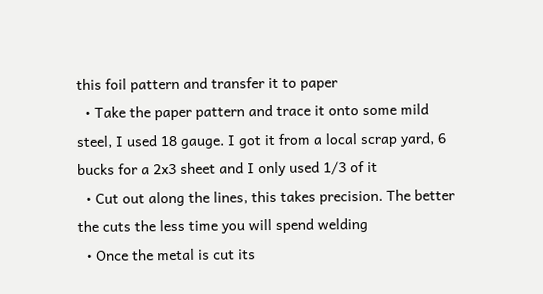this foil pattern and transfer it to paper
  • Take the paper pattern and trace it onto some mild steel, I used 18 gauge. I got it from a local scrap yard, 6 bucks for a 2x3 sheet and I only used 1/3 of it
  • Cut out along the lines, this takes precision. The better the cuts the less time you will spend welding
  • Once the metal is cut its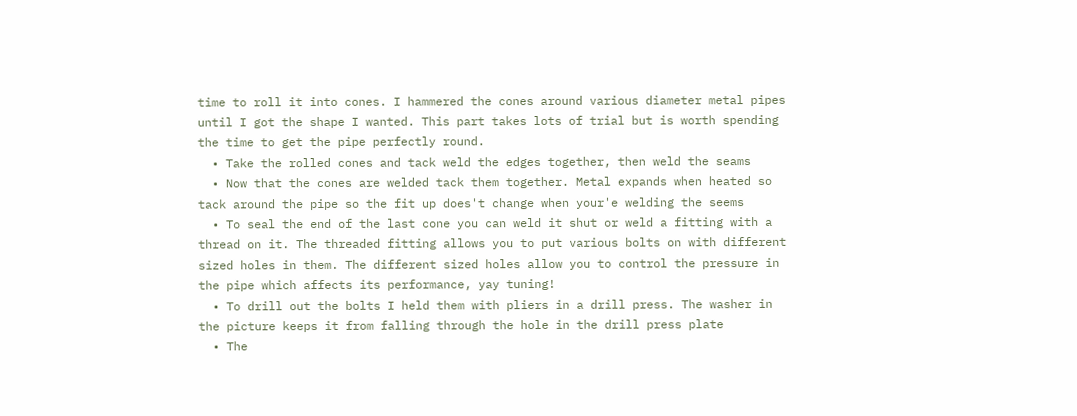time to roll it into cones. I hammered the cones around various diameter metal pipes until I got the shape I wanted. This part takes lots of trial but is worth spending the time to get the pipe perfectly round.
  • Take the rolled cones and tack weld the edges together, then weld the seams
  • Now that the cones are welded tack them together. Metal expands when heated so tack around the pipe so the fit up does't change when your'e welding the seems
  • To seal the end of the last cone you can weld it shut or weld a fitting with a thread on it. The threaded fitting allows you to put various bolts on with different sized holes in them. The different sized holes allow you to control the pressure in the pipe which affects its performance, yay tuning!
  • To drill out the bolts I held them with pliers in a drill press. The washer in the picture keeps it from falling through the hole in the drill press plate
  • The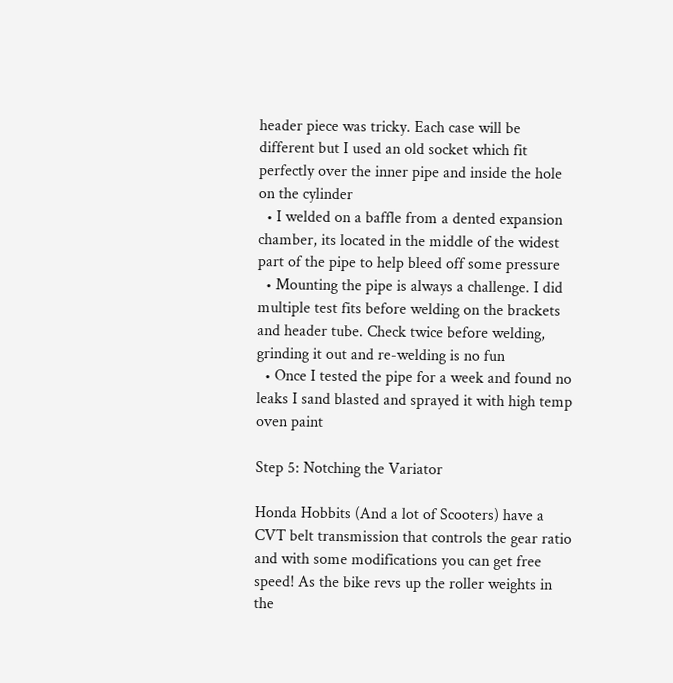header piece was tricky. Each case will be different but I used an old socket which fit perfectly over the inner pipe and inside the hole on the cylinder
  • I welded on a baffle from a dented expansion chamber, its located in the middle of the widest part of the pipe to help bleed off some pressure
  • Mounting the pipe is always a challenge. I did multiple test fits before welding on the brackets and header tube. Check twice before welding, grinding it out and re-welding is no fun
  • Once I tested the pipe for a week and found no leaks I sand blasted and sprayed it with high temp oven paint

Step 5: Notching the Variator

Honda Hobbits (And a lot of Scooters) have a CVT belt transmission that controls the gear ratio and with some modifications you can get free speed! As the bike revs up the roller weights in the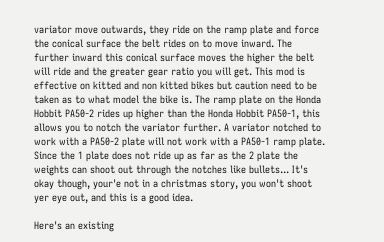variator move outwards, they ride on the ramp plate and force the conical surface the belt rides on to move inward. The further inward this conical surface moves the higher the belt will ride and the greater gear ratio you will get. This mod is effective on kitted and non kitted bikes but caution need to be taken as to what model the bike is. The ramp plate on the Honda Hobbit PA50-2 rides up higher than the Honda Hobbit PA50-1, this allows you to notch the variator further. A variator notched to work with a PA50-2 plate will not work with a PA50-1 ramp plate. Since the 1 plate does not ride up as far as the 2 plate the weights can shoot out through the notches like bullets... It's okay though, your'e not in a christmas story, you won't shoot yer eye out, and this is a good idea.

Here's an existing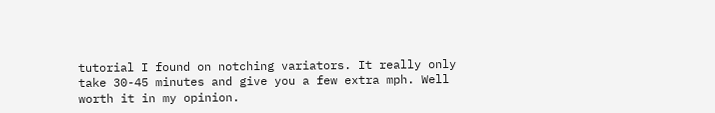tutorial I found on notching variators. It really only take 30-45 minutes and give you a few extra mph. Well worth it in my opinion.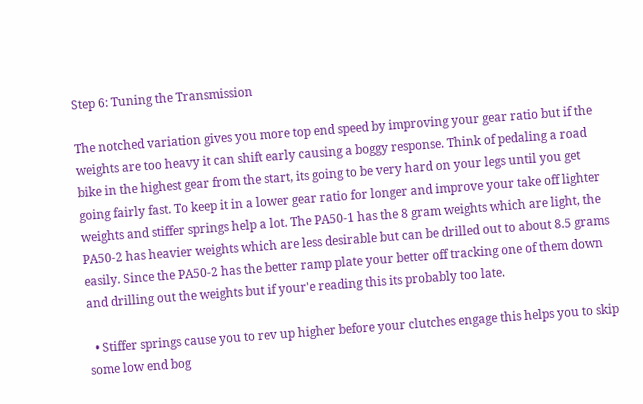Step 6: Tuning the Transmission

The notched variation gives you more top end speed by improving your gear ratio but if the weights are too heavy it can shift early causing a boggy response. Think of pedaling a road bike in the highest gear from the start, its going to be very hard on your legs until you get going fairly fast. To keep it in a lower gear ratio for longer and improve your take off lighter weights and stiffer springs help a lot. The PA50-1 has the 8 gram weights which are light, the PA50-2 has heavier weights which are less desirable but can be drilled out to about 8.5 grams easily. Since the PA50-2 has the better ramp plate your better off tracking one of them down and drilling out the weights but if your'e reading this its probably too late.

  • Stiffer springs cause you to rev up higher before your clutches engage this helps you to skip some low end bog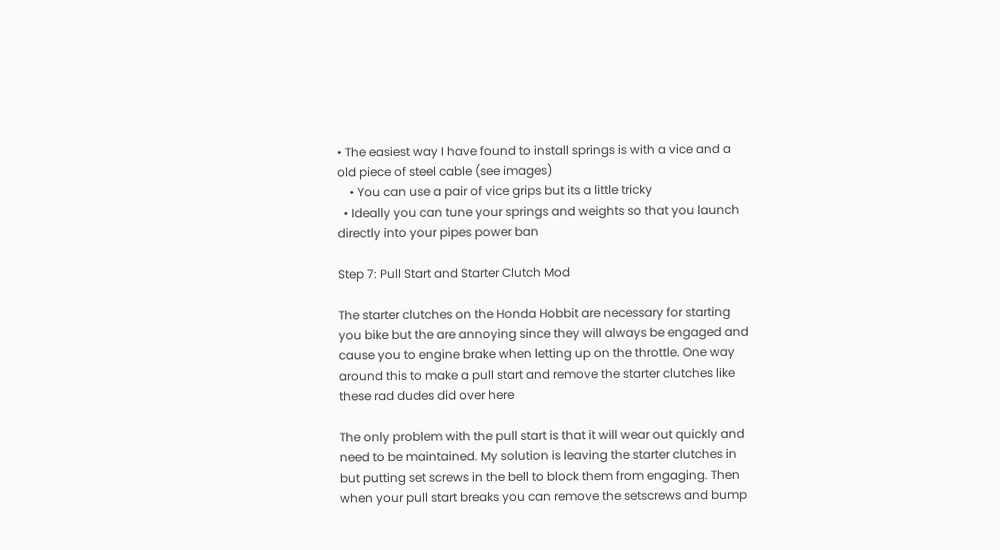• The easiest way I have found to install springs is with a vice and a old piece of steel cable (see images)
    • You can use a pair of vice grips but its a little tricky
  • Ideally you can tune your springs and weights so that you launch directly into your pipes power ban

Step 7: Pull Start and Starter Clutch Mod

The starter clutches on the Honda Hobbit are necessary for starting you bike but the are annoying since they will always be engaged and cause you to engine brake when letting up on the throttle. One way around this to make a pull start and remove the starter clutches like these rad dudes did over here

The only problem with the pull start is that it will wear out quickly and need to be maintained. My solution is leaving the starter clutches in but putting set screws in the bell to block them from engaging. Then when your pull start breaks you can remove the setscrews and bump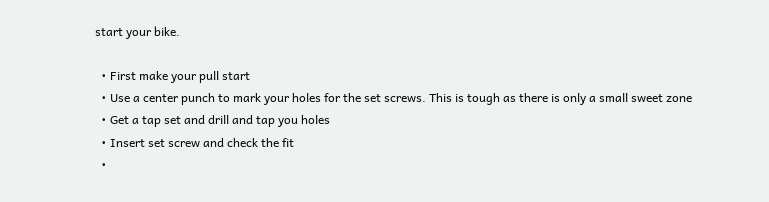start your bike.

  • First make your pull start
  • Use a center punch to mark your holes for the set screws. This is tough as there is only a small sweet zone
  • Get a tap set and drill and tap you holes
  • Insert set screw and check the fit
  •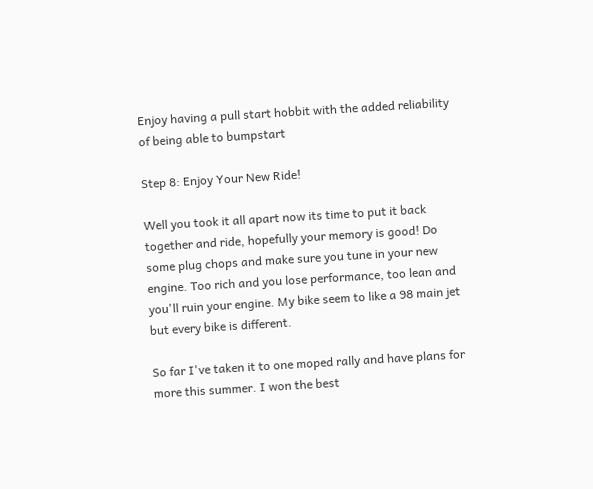Enjoy having a pull start hobbit with the added reliability of being able to bumpstart

Step 8: Enjoy Your New Ride!

Well you took it all apart now its time to put it back together and ride, hopefully your memory is good! Do some plug chops and make sure you tune in your new engine. Too rich and you lose performance, too lean and you'll ruin your engine. My bike seem to like a 98 main jet but every bike is different.

So far I've taken it to one moped rally and have plans for more this summer. I won the best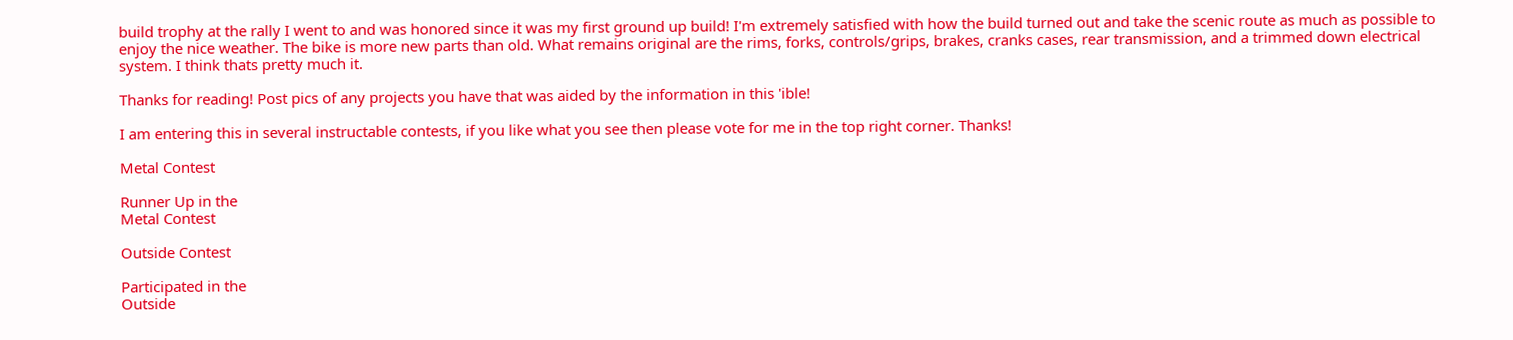build trophy at the rally I went to and was honored since it was my first ground up build! I'm extremely satisfied with how the build turned out and take the scenic route as much as possible to enjoy the nice weather. The bike is more new parts than old. What remains original are the rims, forks, controls/grips, brakes, cranks cases, rear transmission, and a trimmed down electrical system. I think thats pretty much it.

Thanks for reading! Post pics of any projects you have that was aided by the information in this 'ible!

I am entering this in several instructable contests, if you like what you see then please vote for me in the top right corner. Thanks!

Metal Contest

Runner Up in the
Metal Contest

Outside Contest

Participated in the
Outside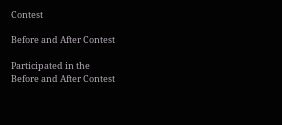Contest

Before and After Contest

Participated in the
Before and After Contest